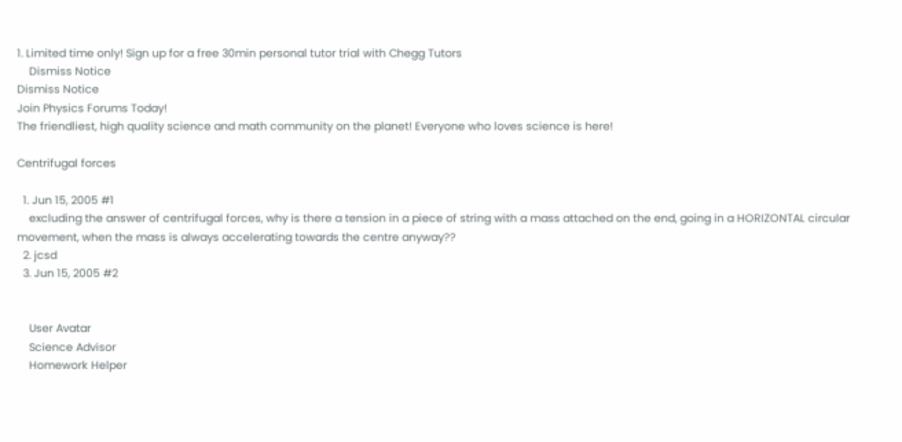1. Limited time only! Sign up for a free 30min personal tutor trial with Chegg Tutors
    Dismiss Notice
Dismiss Notice
Join Physics Forums Today!
The friendliest, high quality science and math community on the planet! Everyone who loves science is here!

Centrifugal forces

  1. Jun 15, 2005 #1
    excluding the answer of centrifugal forces, why is there a tension in a piece of string with a mass attached on the end, going in a HORIZONTAL circular movement, when the mass is always accelerating towards the centre anyway??
  2. jcsd
  3. Jun 15, 2005 #2


    User Avatar
    Science Advisor
    Homework Helper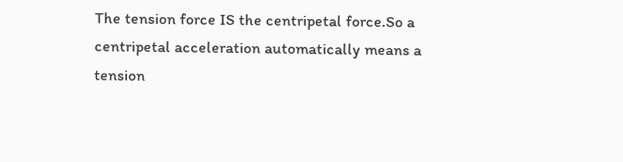The tension force IS the centripetal force.So a centripetal acceleration automatically means a tension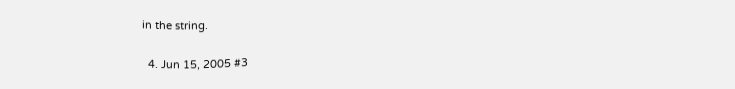in the string.

  4. Jun 15, 2005 #3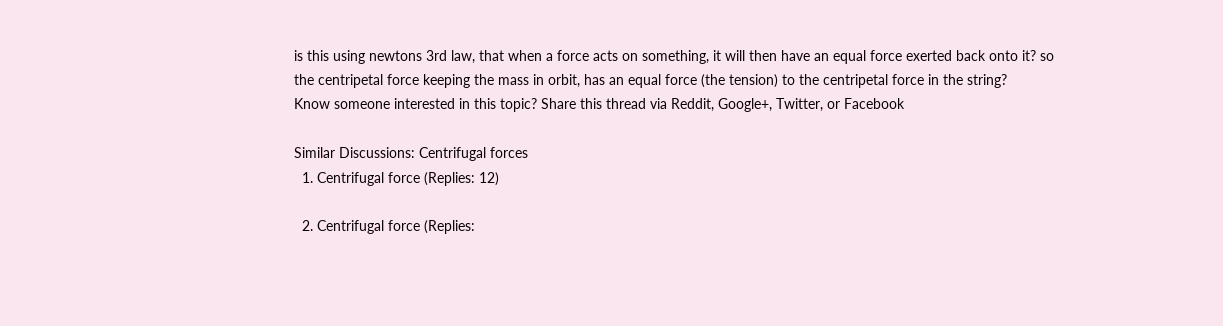is this using newtons 3rd law, that when a force acts on something, it will then have an equal force exerted back onto it? so the centripetal force keeping the mass in orbit, has an equal force (the tension) to the centripetal force in the string?
Know someone interested in this topic? Share this thread via Reddit, Google+, Twitter, or Facebook

Similar Discussions: Centrifugal forces
  1. Centrifugal force (Replies: 12)

  2. Centrifugal force (Replies: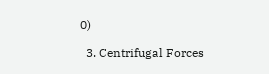0)

  3. Centrifugal Forces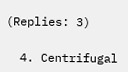(Replies: 3)

  4. Centrifugal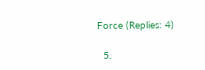Force (Replies: 4)

  5.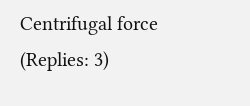Centrifugal force (Replies: 3)